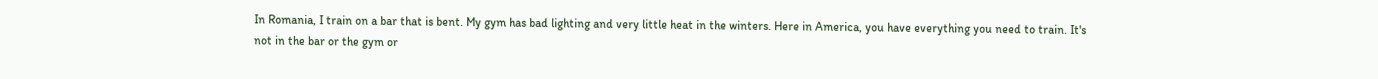In Romania, I train on a bar that is bent. My gym has bad lighting and very little heat in the winters. Here in America, you have everything you need to train. It's not in the bar or the gym or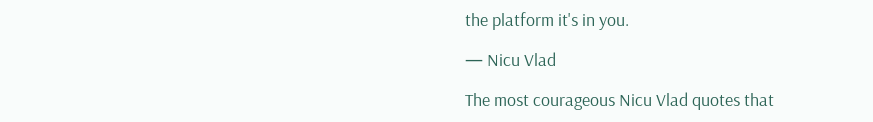the platform it's in you.

— Nicu Vlad

The most courageous Nicu Vlad quotes that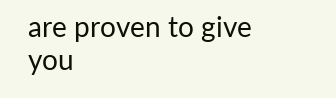are proven to give you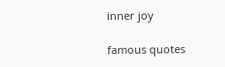inner joy

famous quotes